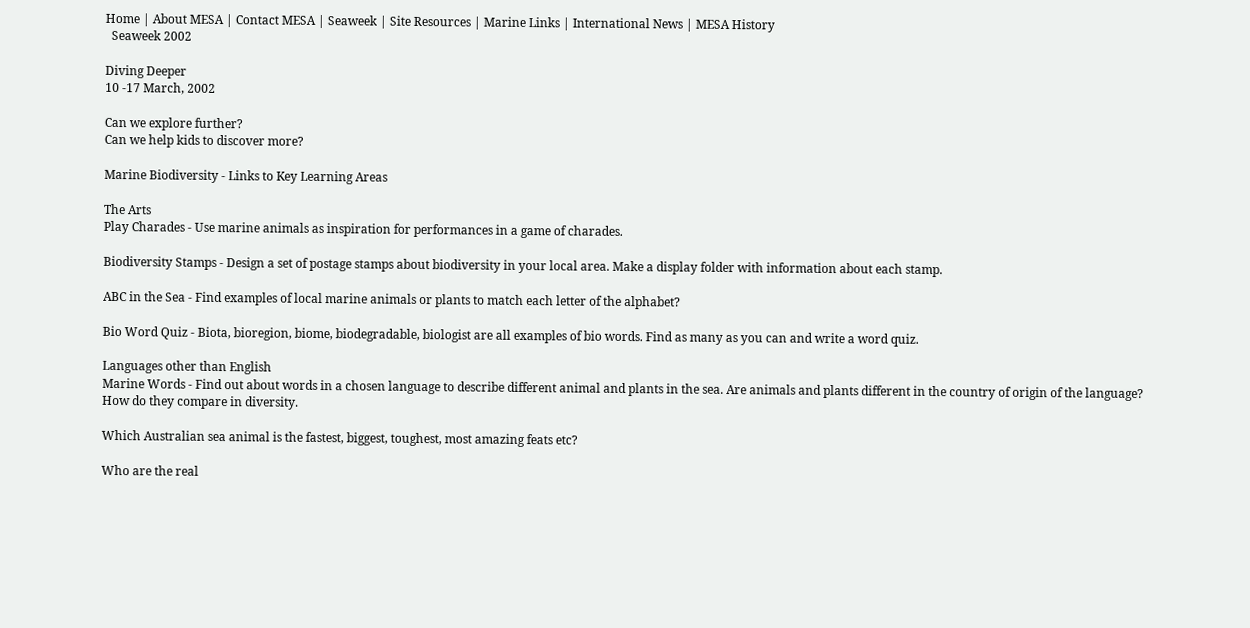Home | About MESA | Contact MESA | Seaweek | Site Resources | Marine Links | International News | MESA History
  Seaweek 2002

Diving Deeper
10 -17 March, 2002

Can we explore further?
Can we help kids to discover more?

Marine Biodiversity - Links to Key Learning Areas

The Arts
Play Charades - Use marine animals as inspiration for performances in a game of charades.

Biodiversity Stamps - Design a set of postage stamps about biodiversity in your local area. Make a display folder with information about each stamp.

ABC in the Sea - Find examples of local marine animals or plants to match each letter of the alphabet?

Bio Word Quiz - Biota, bioregion, biome, biodegradable, biologist are all examples of bio words. Find as many as you can and write a word quiz.

Languages other than English
Marine Words - Find out about words in a chosen language to describe different animal and plants in the sea. Are animals and plants different in the country of origin of the language? How do they compare in diversity.

Which Australian sea animal is the fastest, biggest, toughest, most amazing feats etc?

Who are the real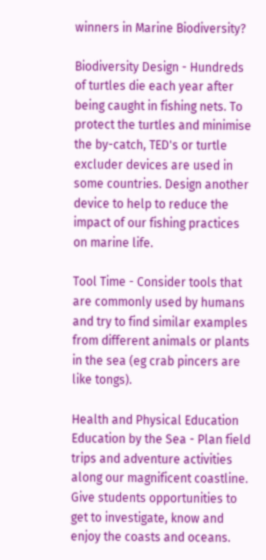winners in Marine Biodiversity?

Biodiversity Design - Hundreds of turtles die each year after being caught in fishing nets. To protect the turtles and minimise the by-catch, TED's or turtle excluder devices are used in some countries. Design another device to help to reduce the impact of our fishing practices on marine life.

Tool Time - Consider tools that are commonly used by humans and try to find similar examples from different animals or plants in the sea (eg crab pincers are like tongs).

Health and Physical Education
Education by the Sea - Plan field trips and adventure activities along our magnificent coastline. Give students opportunities to get to investigate, know and enjoy the coasts and oceans.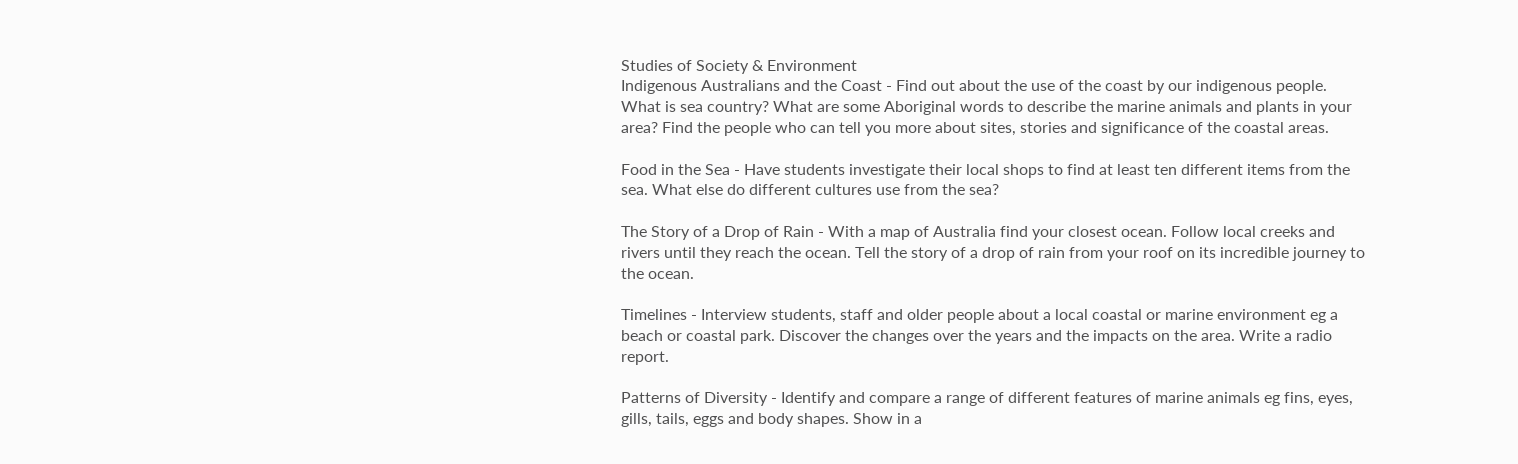Studies of Society & Environment
Indigenous Australians and the Coast - Find out about the use of the coast by our indigenous people. What is sea country? What are some Aboriginal words to describe the marine animals and plants in your area? Find the people who can tell you more about sites, stories and significance of the coastal areas.

Food in the Sea - Have students investigate their local shops to find at least ten different items from the sea. What else do different cultures use from the sea?

The Story of a Drop of Rain - With a map of Australia find your closest ocean. Follow local creeks and rivers until they reach the ocean. Tell the story of a drop of rain from your roof on its incredible journey to the ocean.

Timelines - Interview students, staff and older people about a local coastal or marine environment eg a beach or coastal park. Discover the changes over the years and the impacts on the area. Write a radio report.

Patterns of Diversity - Identify and compare a range of different features of marine animals eg fins, eyes, gills, tails, eggs and body shapes. Show in a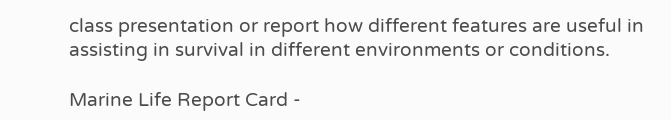class presentation or report how different features are useful in assisting in survival in different environments or conditions.

Marine Life Report Card -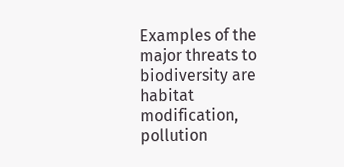Examples of the major threats to biodiversity are habitat modification, pollution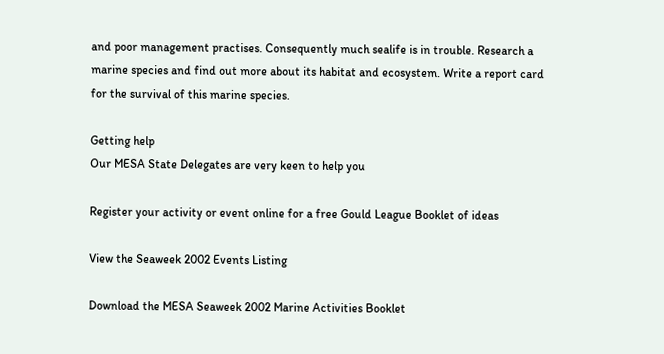and poor management practises. Consequently much sealife is in trouble. Research a marine species and find out more about its habitat and ecosystem. Write a report card for the survival of this marine species.

Getting help
Our MESA State Delegates are very keen to help you

Register your activity or event online for a free Gould League Booklet of ideas

View the Seaweek 2002 Events Listing

Download the MESA Seaweek 2002 Marine Activities Booklet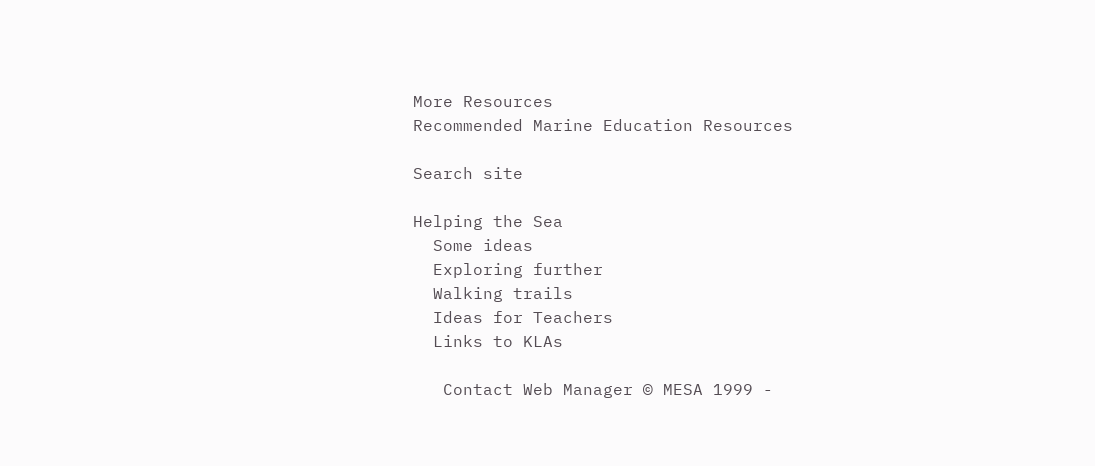More Resources
Recommended Marine Education Resources

Search site

Helping the Sea
  Some ideas
  Exploring further
  Walking trails
  Ideas for Teachers
  Links to KLAs

   Contact Web Manager © MESA 1999 -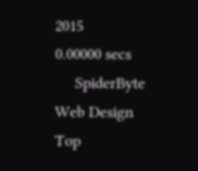2015
0.00000 secs
     SpiderByte Web Design Top